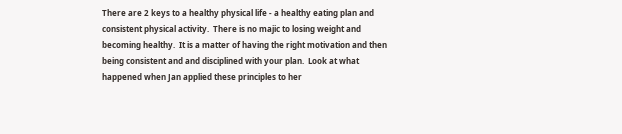There are 2 keys to a healthy physical life - a healthy eating plan and consistent physical activity.  There is no majic to losing weight and becoming healthy.  It is a matter of having the right motivation and then being consistent and and disciplined with your plan.  Look at what happened when Jan applied these principles to her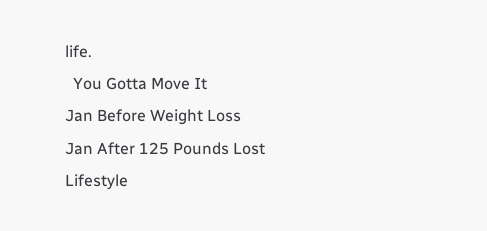life.
  You Gotta Move It
Jan Before Weight Loss
Jan After 125 Pounds Lost
Lifestyle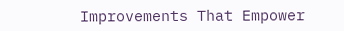Improvements That Empower